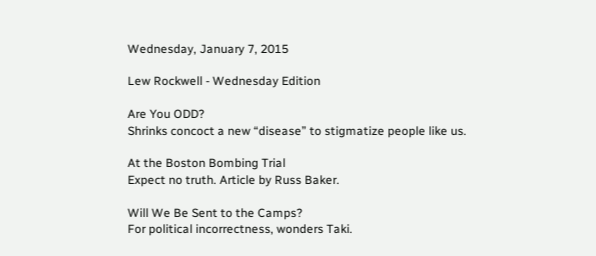Wednesday, January 7, 2015

Lew Rockwell - Wednesday Edition

Are You ODD?
Shrinks concoct a new “disease” to stigmatize people like us.

At the Boston Bombing Trial
Expect no truth. Article by Russ Baker.

Will We Be Sent to the Camps?
For political incorrectness, wonders Taki.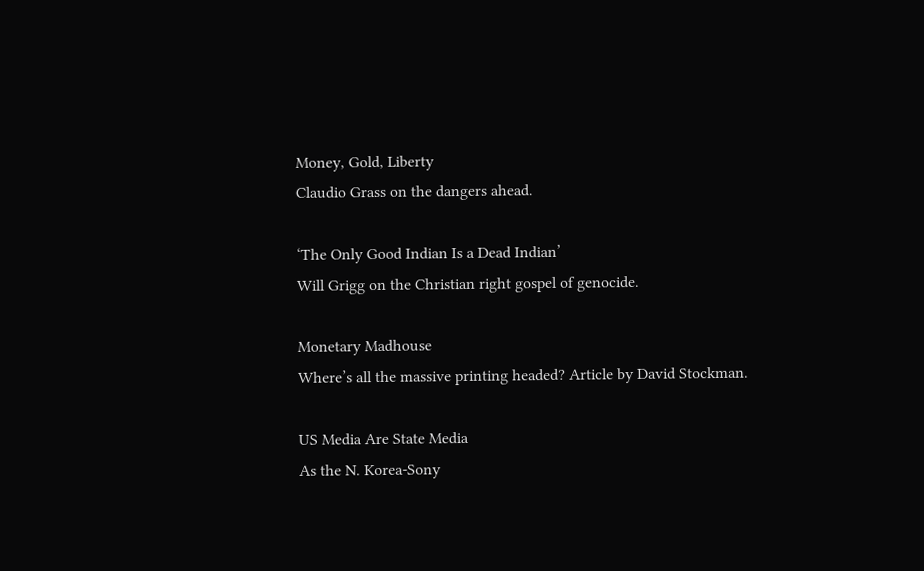Money, Gold, Liberty
Claudio Grass on the dangers ahead.

‘The Only Good Indian Is a Dead Indian’
Will Grigg on the Christian right gospel of genocide.

Monetary Madhouse
Where’s all the massive printing headed? Article by David Stockman.

US Media Are State Media
As the N. Korea-Sony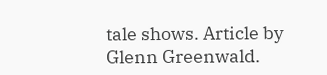tale shows. Article by Glenn Greenwald.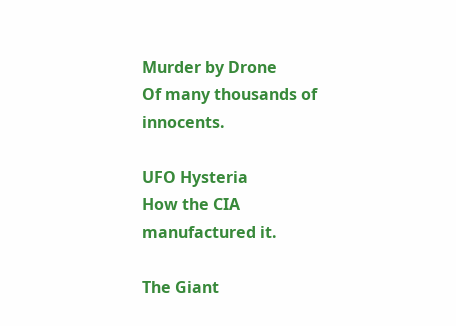Murder by Drone
Of many thousands of innocents.

UFO Hysteria
How the CIA manufactured it.

The Giant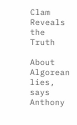Clam Reveals the Truth

About Algorean lies, says Anthony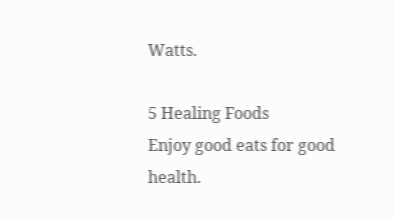Watts.

5 Healing Foods
Enjoy good eats for good health.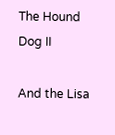The Hound Dog II

And the Lisa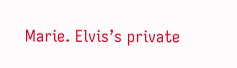Marie. Elvis’s private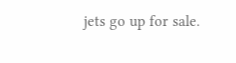jets go up for sale.